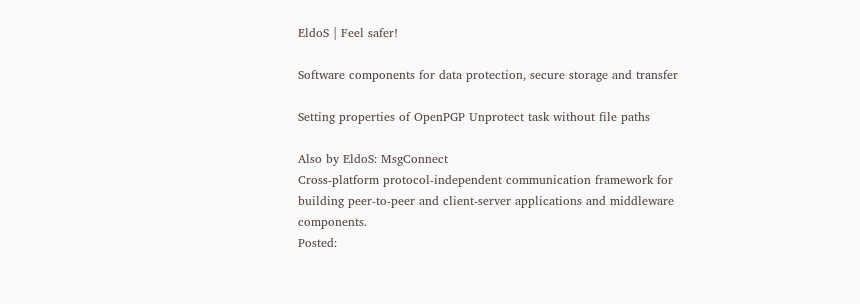EldoS | Feel safer!

Software components for data protection, secure storage and transfer

Setting properties of OpenPGP Unprotect task without file paths

Also by EldoS: MsgConnect
Cross-platform protocol-independent communication framework for building peer-to-peer and client-server applications and middleware components.
Posted: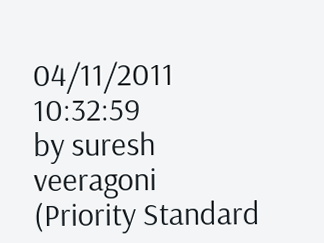04/11/2011 10:32:59
by suresh veeragoni (Priority Standard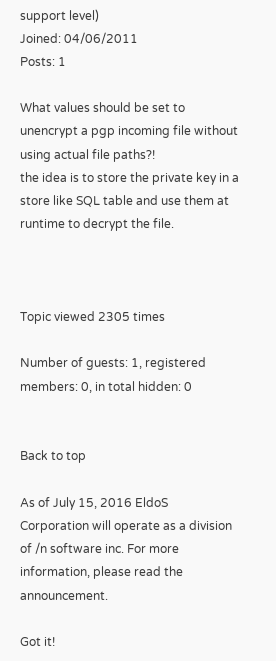support level)
Joined: 04/06/2011
Posts: 1

What values should be set to unencrypt a pgp incoming file without using actual file paths?!
the idea is to store the private key in a store like SQL table and use them at runtime to decrypt the file.



Topic viewed 2305 times

Number of guests: 1, registered members: 0, in total hidden: 0


Back to top

As of July 15, 2016 EldoS Corporation will operate as a division of /n software inc. For more information, please read the announcement.

Got it!